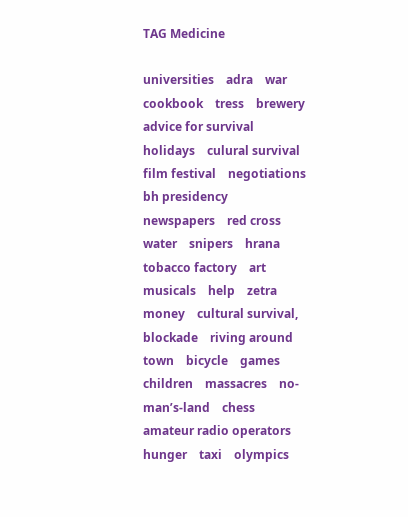TAG Medicine

universities    adra    war cookbook    tress    brewery    advice for survival    holidays    culural survival    film festival    negotiations    bh presidency    newspapers    red cross    water    snipers    hrana    tobacco factory    art    musicals    help    zetra    money    cultural survival, blockade    riving around town    bicycle    games    children    massacres    no-man’s-land    chess    amateur radio operators    hunger    taxi    olympics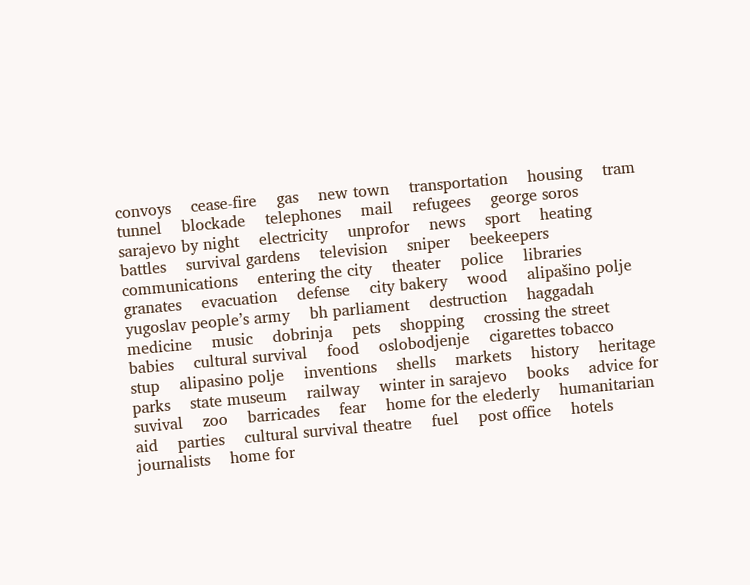convoys    cease-fire    gas    new town    transportation    housing    tram    tunnel    blockade    telephones    mail    refugees    george soros    sarajevo by night    electricity    unprofor    news    sport    heating    battles    survival gardens    television    sniper    beekeepers    communications    entering the city    theater    police    libraries    granates    evacuation    defense    city bakery    wood    alipašino polje    yugoslav people’s army    bh parliament    destruction    haggadah    medicine    music    dobrinja    pets    shopping    crossing the street    babies    cultural survival    food    oslobodjenje    cigarettes tobacco    stup    alipasino polje    inventions    shells    markets    history    heritage    parks    state museum    railway    winter in sarajevo    books    advice for suvival    zoo    barricades    fear    home for the elederly    humanitarian aid    parties    cultural survival theatre    fuel    post office    hotels    journalists    home for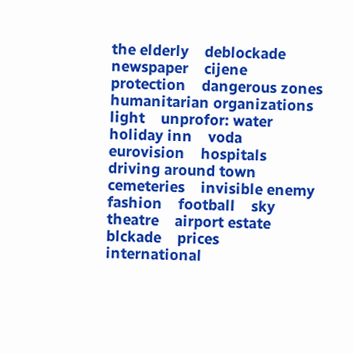the elderly    deblockade    newspaper    cijene    protection    dangerous zones    humanitarian organizations    light    unprofor: water    holiday inn    voda    eurovision    hospitals    driving around town    cemeteries    invisible enemy    fashion    football    sky    theatre    airport estate    blckade    prices    international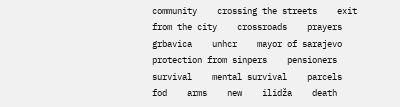community    crossing the streets    exit from the city    crossroads    prayers    grbavica    unhcr    mayor of sarajevo    protection from sinpers    pensioners    survival    mental survival    parcels    fod    arms    new    ilidža    death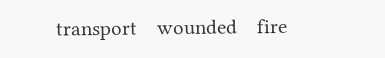transport    wounded    fire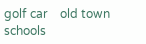golf car    old town    schools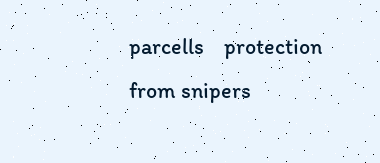parcells    protection from snipers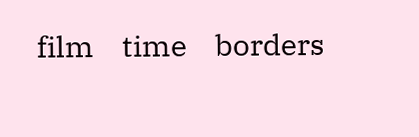film    time    borders